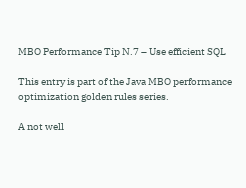MBO Performance Tip N.7 – Use efficient SQL

This entry is part of the Java MBO performance optimization golden rules series.

A not well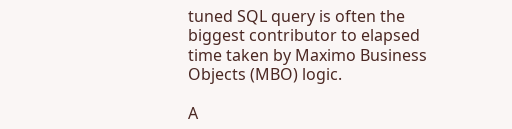tuned SQL query is often the biggest contributor to elapsed time taken by Maximo Business Objects (MBO) logic.

A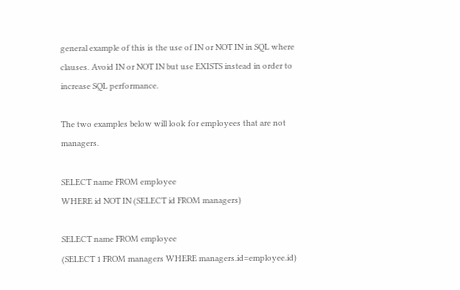general example of this is the use of IN or NOT IN in SQL where clauses. Avoid IN or NOT IN but use EXISTS instead in order to increase SQL performance.

The two examples below will look for employees that are not managers.

SELECT name FROM employee
WHERE id NOT IN (SELECT id FROM managers)

SELECT name FROM employee
(SELECT 1 FROM managers WHERE managers.id=employee.id)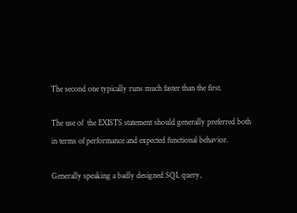The second one typically runs much faster than the first.

The use of  the EXISTS statement should generally preferred both in terms of performance and expected functional behavior.

Generally speaking a badly designed SQL query,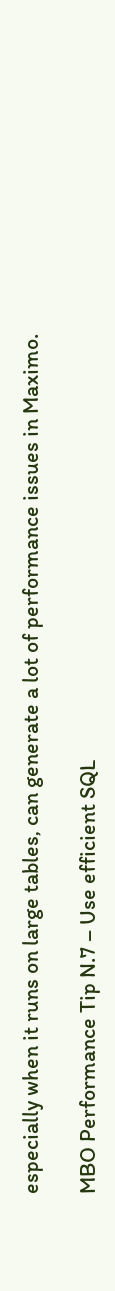especially when it runs on large tables, can generate a lot of performance issues in Maximo.

MBO Performance Tip N.7 – Use efficient SQL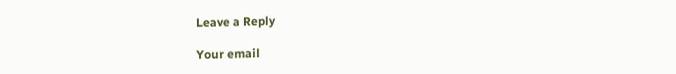Leave a Reply

Your email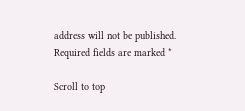address will not be published. Required fields are marked *

Scroll to top